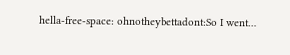hella-free-space: ohnotheybettadont:So I went…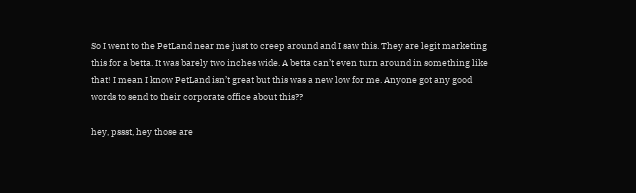So I went to the PetLand near me just to creep around and I saw this. They are legit marketing this for a betta. It was barely two inches wide. A betta can’t even turn around in something like that! I mean I know PetLand isn’t great but this was a new low for me. Anyone got any good words to send to their corporate office about this??

hey, pssst, hey those are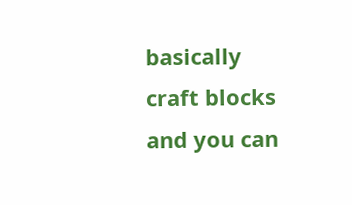basically craft blocks and you can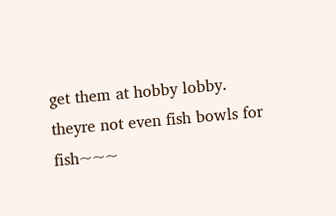get them at hobby lobby. theyre not even fish bowls for fish~~~